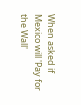When asked if Mexico will 'Pay for the Wall'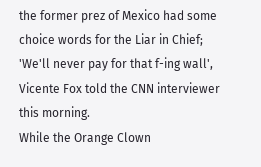the former prez of Mexico had some choice words for the Liar in Chief;
'We'll never pay for that f-ing wall', Vicente Fox told the CNN interviewer this morning.
While the Orange Clown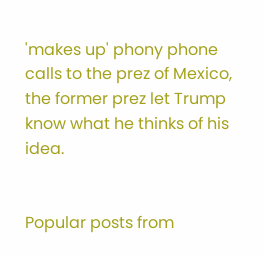'makes up' phony phone calls to the prez of Mexico, the former prez let Trump know what he thinks of his idea.


Popular posts from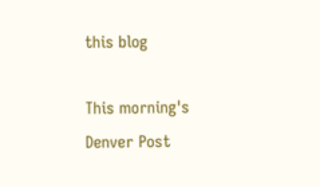this blog

This morning's Denver Post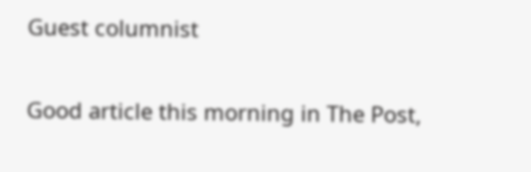Guest columnist

Good article this morning in The Post,